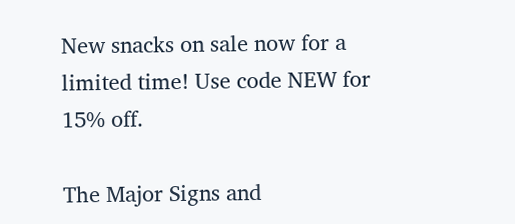New snacks on sale now for a limited time! Use code NEW for 15% off.

The Major Signs and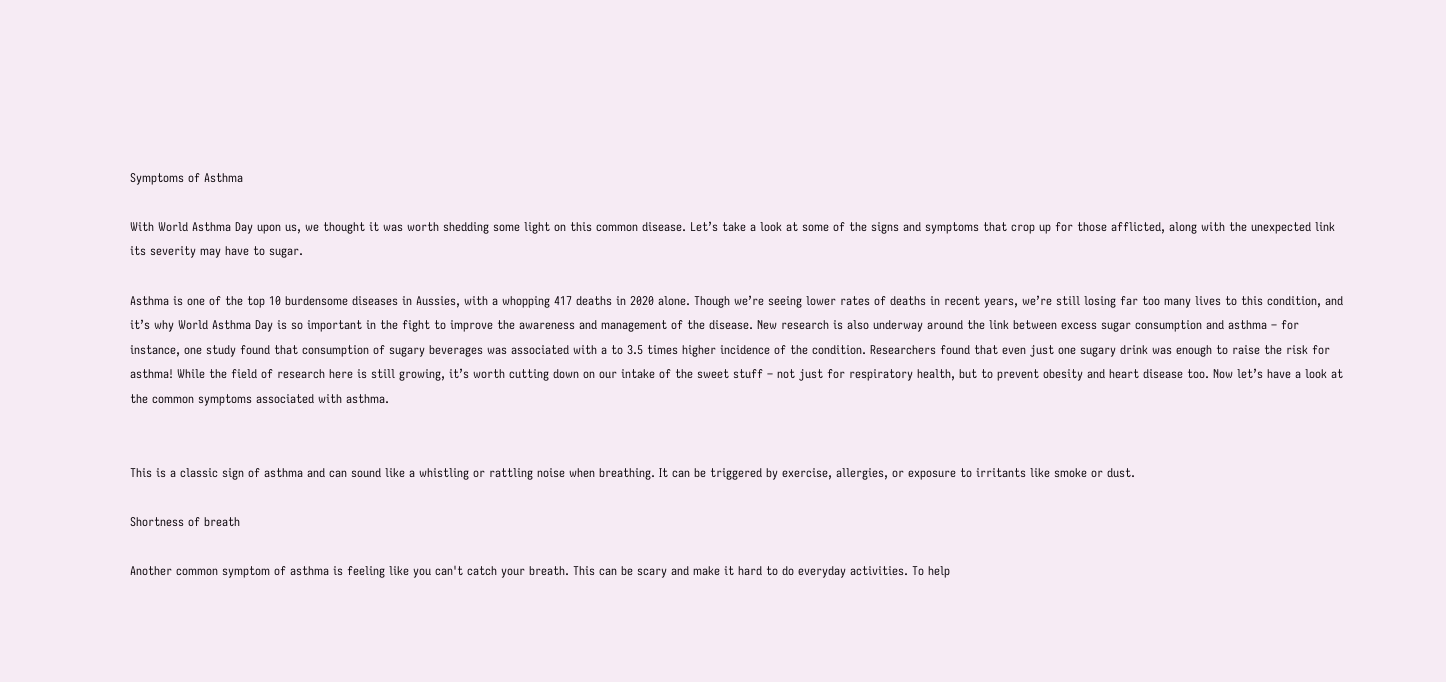Symptoms of Asthma

With World Asthma Day upon us, we thought it was worth shedding some light on this common disease. Let’s take a look at some of the signs and symptoms that crop up for those afflicted, along with the unexpected link its severity may have to sugar.

Asthma is one of the top 10 burdensome diseases in Aussies, with a whopping 417 deaths in 2020 alone. Though we’re seeing lower rates of deaths in recent years, we’re still losing far too many lives to this condition, and it’s why World Asthma Day is so important in the fight to improve the awareness and management of the disease. New research is also underway around the link between excess sugar consumption and asthma – for instance, one study found that consumption of sugary beverages was associated with a to 3.5 times higher incidence of the condition. Researchers found that even just one sugary drink was enough to raise the risk for asthma! While the field of research here is still growing, it’s worth cutting down on our intake of the sweet stuff – not just for respiratory health, but to prevent obesity and heart disease too. Now let’s have a look at the common symptoms associated with asthma.


This is a classic sign of asthma and can sound like a whistling or rattling noise when breathing. It can be triggered by exercise, allergies, or exposure to irritants like smoke or dust.

Shortness of breath

Another common symptom of asthma is feeling like you can't catch your breath. This can be scary and make it hard to do everyday activities. To help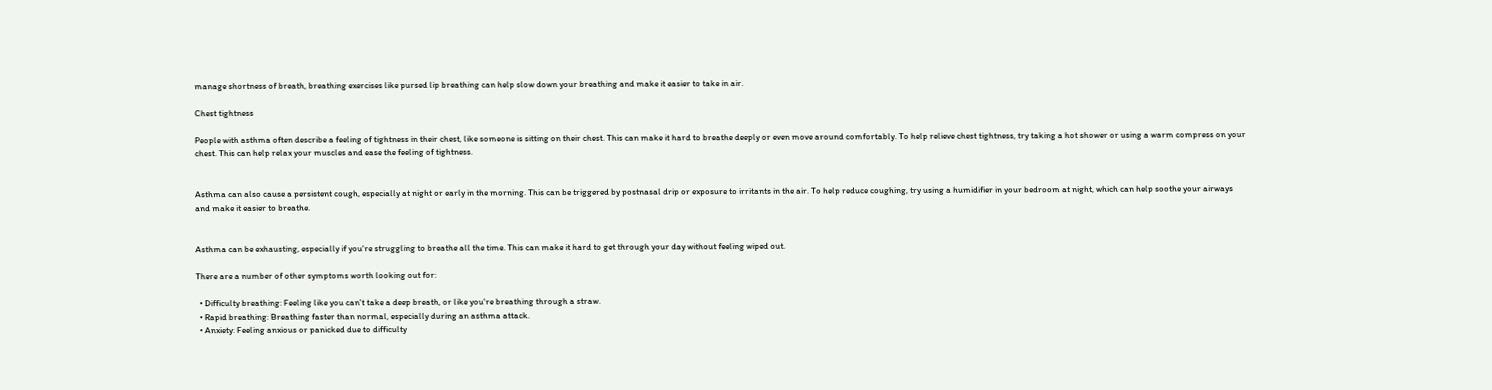manage shortness of breath, breathing exercises like pursed lip breathing can help slow down your breathing and make it easier to take in air.

Chest tightness

People with asthma often describe a feeling of tightness in their chest, like someone is sitting on their chest. This can make it hard to breathe deeply or even move around comfortably. To help relieve chest tightness, try taking a hot shower or using a warm compress on your chest. This can help relax your muscles and ease the feeling of tightness.


Asthma can also cause a persistent cough, especially at night or early in the morning. This can be triggered by postnasal drip or exposure to irritants in the air. To help reduce coughing, try using a humidifier in your bedroom at night, which can help soothe your airways and make it easier to breathe.


Asthma can be exhausting, especially if you're struggling to breathe all the time. This can make it hard to get through your day without feeling wiped out.

There are a number of other symptoms worth looking out for:

  • Difficulty breathing: Feeling like you can't take a deep breath, or like you're breathing through a straw.
  • Rapid breathing: Breathing faster than normal, especially during an asthma attack.
  • Anxiety: Feeling anxious or panicked due to difficulty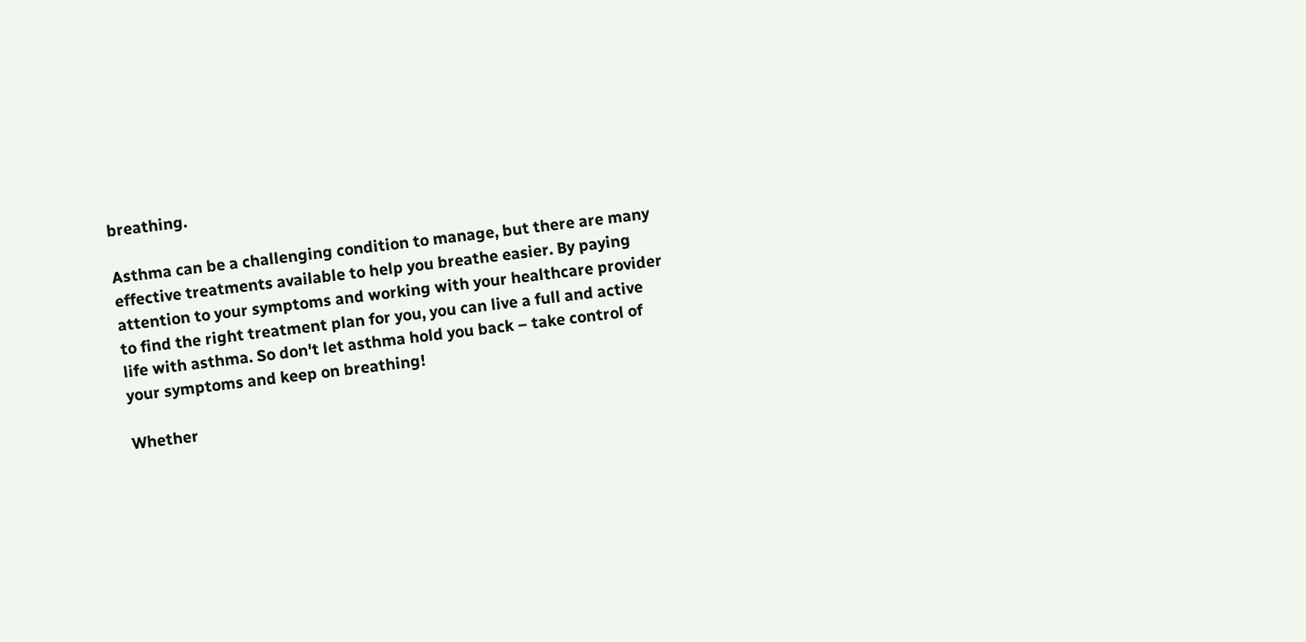breathing.

Asthma can be a challenging condition to manage, but there are many effective treatments available to help you breathe easier. By paying attention to your symptoms and working with your healthcare provider to find the right treatment plan for you, you can live a full and active life with asthma. So don't let asthma hold you back – take control of your symptoms and keep on breathing!

Whether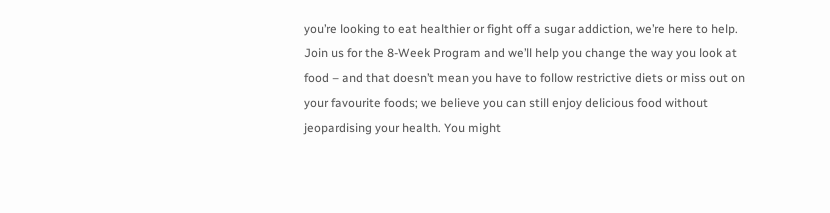you’re looking to eat healthier or fight off a sugar addiction, we’re here to help. Join us for the 8-Week Program and we’ll help you change the way you look at food – and that doesn’t mean you have to follow restrictive diets or miss out on your favourite foods; we believe you can still enjoy delicious food without jeopardising your health. You might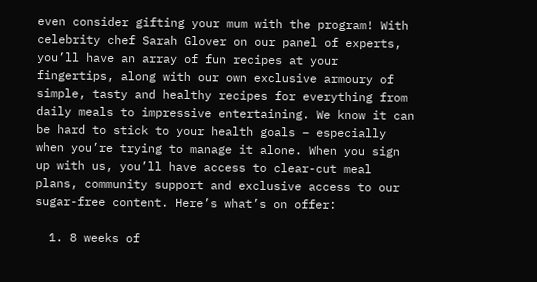even consider gifting your mum with the program! With celebrity chef Sarah Glover on our panel of experts, you’ll have an array of fun recipes at your fingertips, along with our own exclusive armoury of simple, tasty and healthy recipes for everything from daily meals to impressive entertaining. We know it can be hard to stick to your health goals – especially when you’re trying to manage it alone. When you sign up with us, you’ll have access to clear-cut meal plans, community support and exclusive access to our sugar-free content. Here’s what’s on offer:

  1. 8 weeks of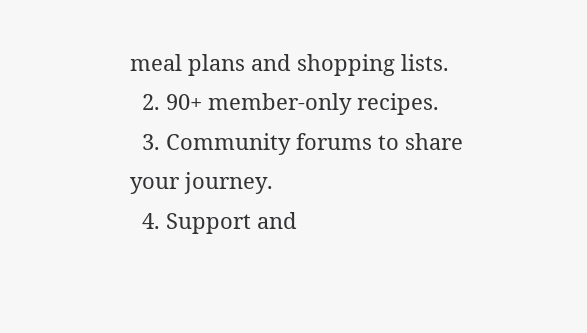meal plans and shopping lists.
  2. 90+ member-only recipes.
  3. Community forums to share your journey.
  4. Support and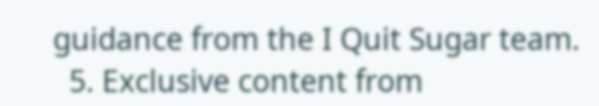guidance from the I Quit Sugar team.
  5. Exclusive content from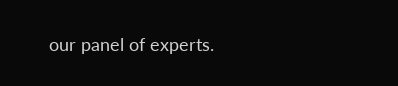our panel of experts.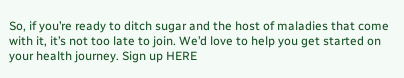So, if you’re ready to ditch sugar and the host of maladies that come with it, it’s not too late to join. We’d love to help you get started on your health journey. Sign up HERE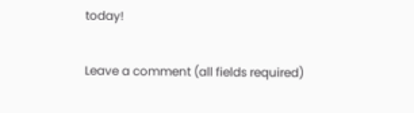today!

Leave a comment (all fields required)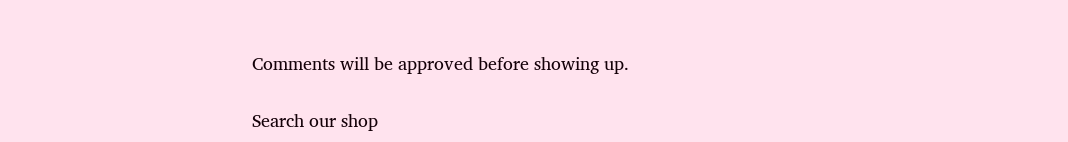Comments will be approved before showing up.

Search our shop